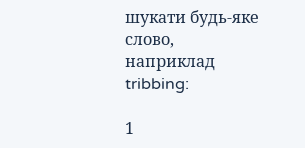шукати будь-яке слово, наприклад tribbing:

1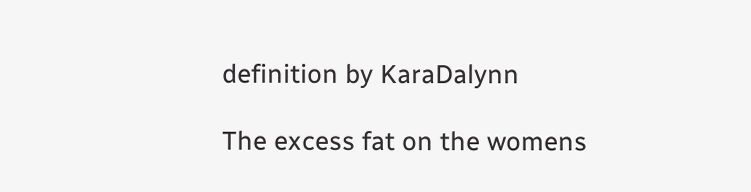definition by KaraDalynn

The excess fat on the womens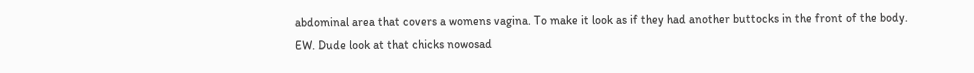abdominal area that covers a womens vagina. To make it look as if they had another buttocks in the front of the body.
EW. Dude look at that chicks nowosad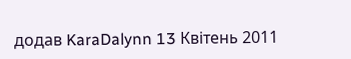додав KaraDalynn 13 Квітень 2011